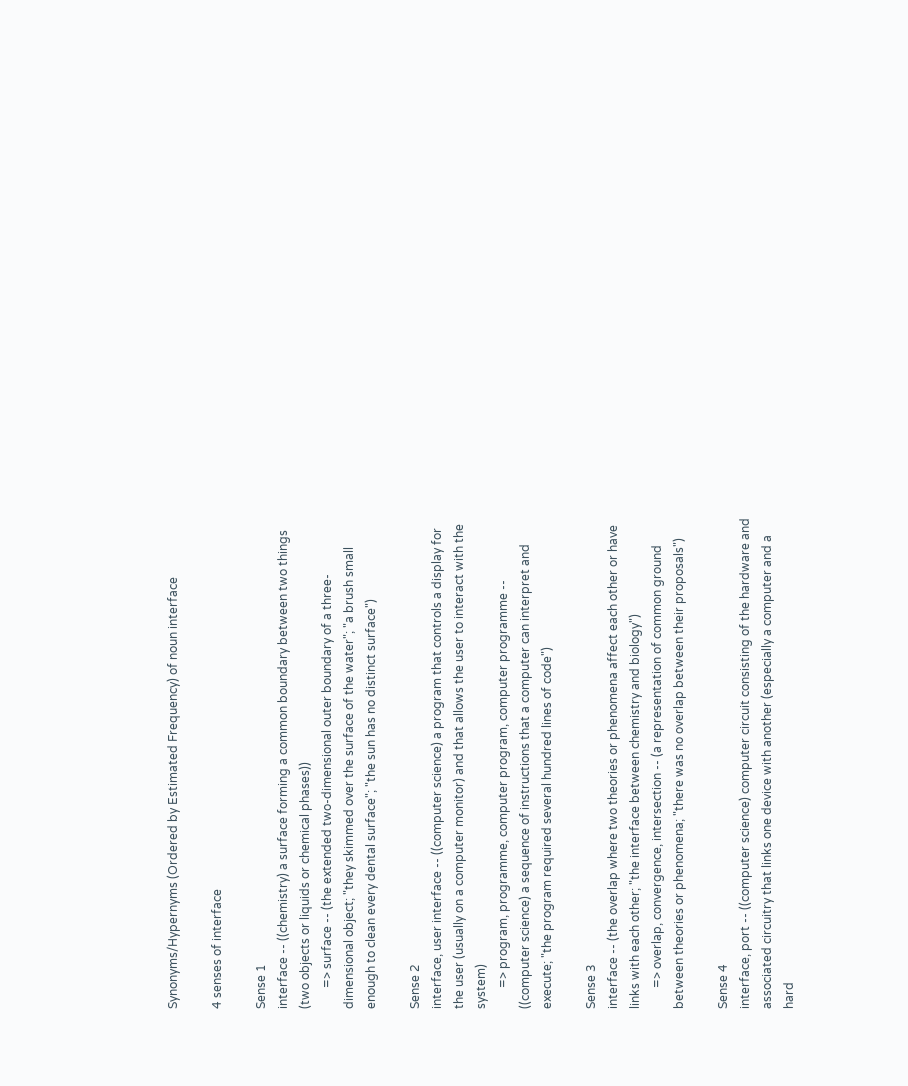Synonyms/Hypernyms (Ordered by Estimated Frequency) of noun interface

4 senses of interface

Sense 1
interface -- ((chemistry) a surface forming a common boundary between two things (two objects or liquids or chemical phases))
       => surface -- (the extended two-dimensional outer boundary of a three-dimensional object; "they skimmed over the surface of the water"; "a brush small enough to clean every dental surface"; "the sun has no distinct surface")

Sense 2
interface, user interface -- ((computer science) a program that controls a display for the user (usually on a computer monitor) and that allows the user to interact with the system)
       => program, programme, computer program, computer programme -- ((computer science) a sequence of instructions that a computer can interpret and execute; "the program required several hundred lines of code")

Sense 3
interface -- (the overlap where two theories or phenomena affect each other or have links with each other; "the interface between chemistry and biology")
       => overlap, convergence, intersection -- (a representation of common ground between theories or phenomena; "there was no overlap between their proposals")

Sense 4
interface, port -- ((computer science) computer circuit consisting of the hardware and associated circuitry that links one device with another (especially a computer and a hard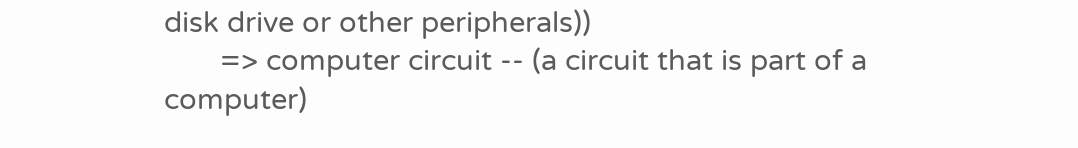disk drive or other peripherals))
       => computer circuit -- (a circuit that is part of a computer)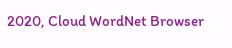2020, Cloud WordNet Browser